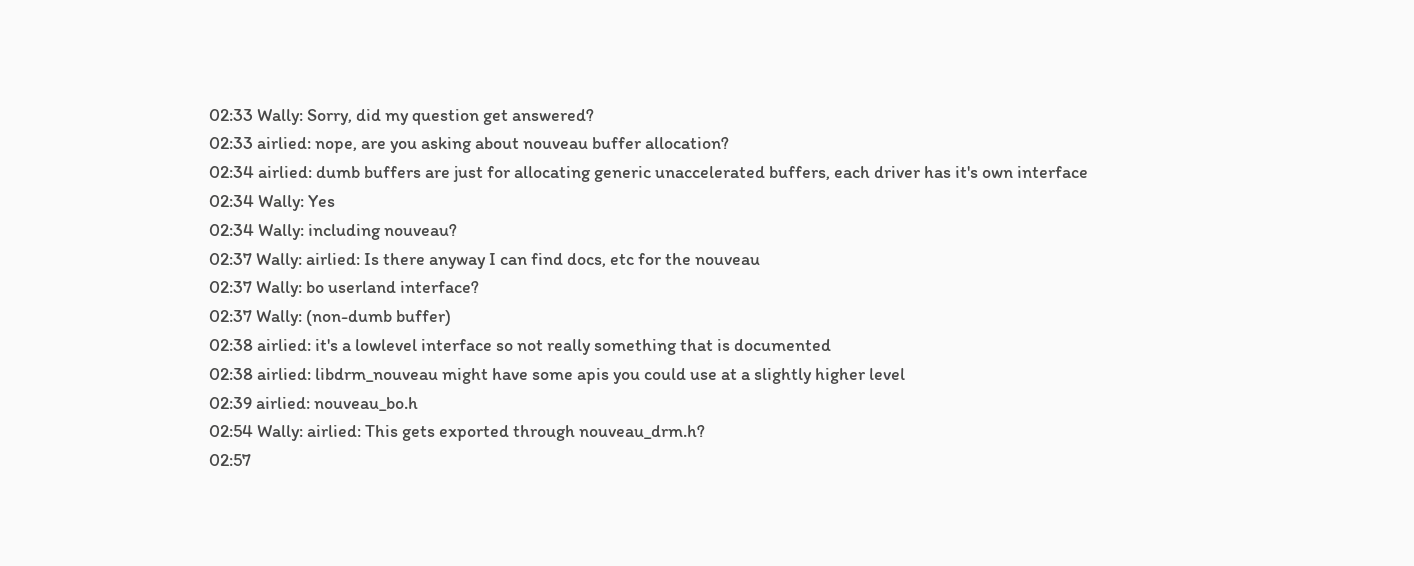02:33 Wally: Sorry, did my question get answered?
02:33 airlied: nope, are you asking about nouveau buffer allocation?
02:34 airlied: dumb buffers are just for allocating generic unaccelerated buffers, each driver has it's own interface
02:34 Wally: Yes
02:34 Wally: including nouveau?
02:37 Wally: airlied: Is there anyway I can find docs, etc for the nouveau
02:37 Wally: bo userland interface?
02:37 Wally: (non-dumb buffer)
02:38 airlied: it's a lowlevel interface so not really something that is documented
02:38 airlied: libdrm_nouveau might have some apis you could use at a slightly higher level
02:39 airlied: nouveau_bo.h
02:54 Wally: airlied: This gets exported through nouveau_drm.h?
02:57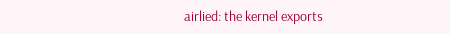airlied: the kernel exports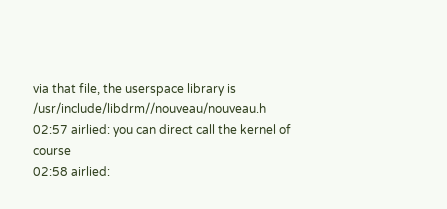via that file, the userspace library is /usr/include/libdrm//nouveau/nouveau.h
02:57 airlied: you can direct call the kernel of course
02:58 airlied: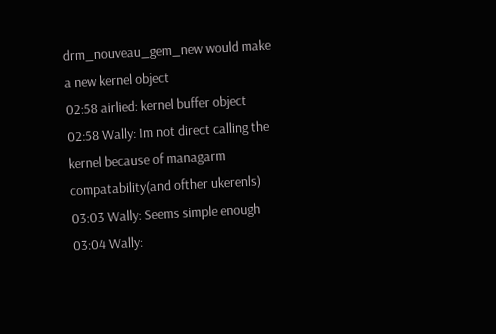drm_nouveau_gem_new would make a new kernel object
02:58 airlied: kernel buffer object
02:58 Wally: Im not direct calling the kernel because of managarm compatability(and ofther ukerenls)
03:03 Wally: Seems simple enough
03:04 Wally: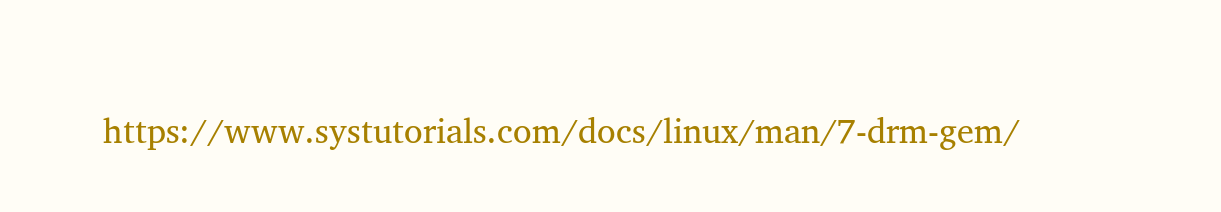https://www.systutorials.com/docs/linux/man/7-drm-gem/